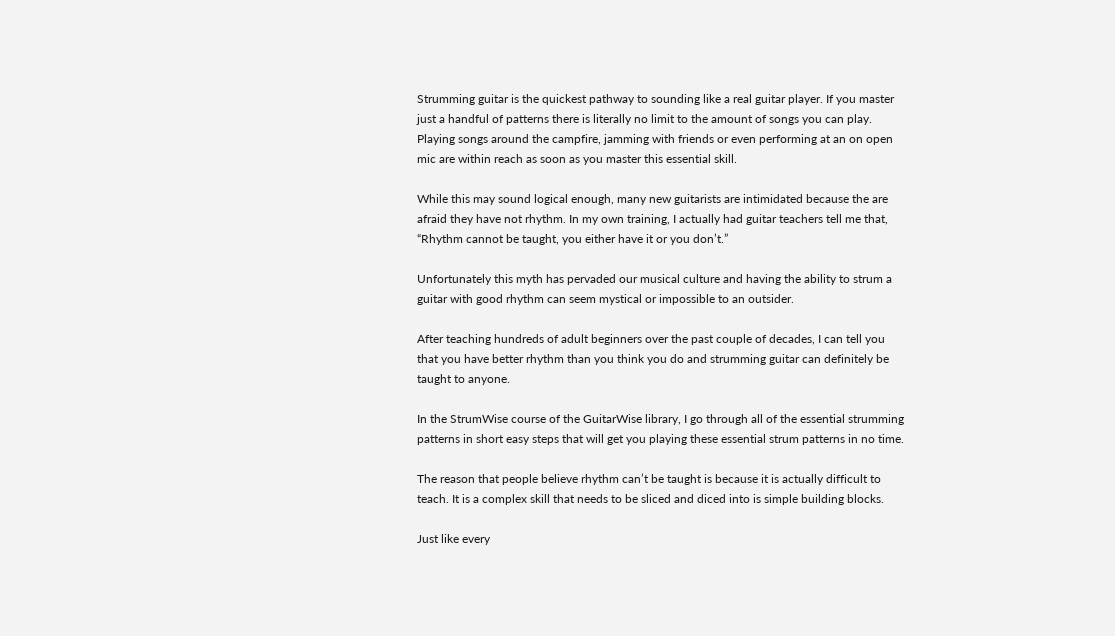Strumming guitar is the quickest pathway to sounding like a real guitar player. If you master just a handful of patterns there is literally no limit to the amount of songs you can play. Playing songs around the campfire, jamming with friends or even performing at an on open mic are within reach as soon as you master this essential skill.

While this may sound logical enough, many new guitarists are intimidated because the are afraid they have not rhythm. In my own training, I actually had guitar teachers tell me that, “Rhythm cannot be taught, you either have it or you don’t.”

Unfortunately this myth has pervaded our musical culture and having the ability to strum a guitar with good rhythm can seem mystical or impossible to an outsider.

After teaching hundreds of adult beginners over the past couple of decades, I can tell you that you have better rhythm than you think you do and strumming guitar can definitely be taught to anyone.

In the StrumWise course of the GuitarWise library, I go through all of the essential strumming patterns in short easy steps that will get you playing these essential strum patterns in no time.

The reason that people believe rhythm can’t be taught is because it is actually difficult to teach. It is a complex skill that needs to be sliced and diced into is simple building blocks.

Just like every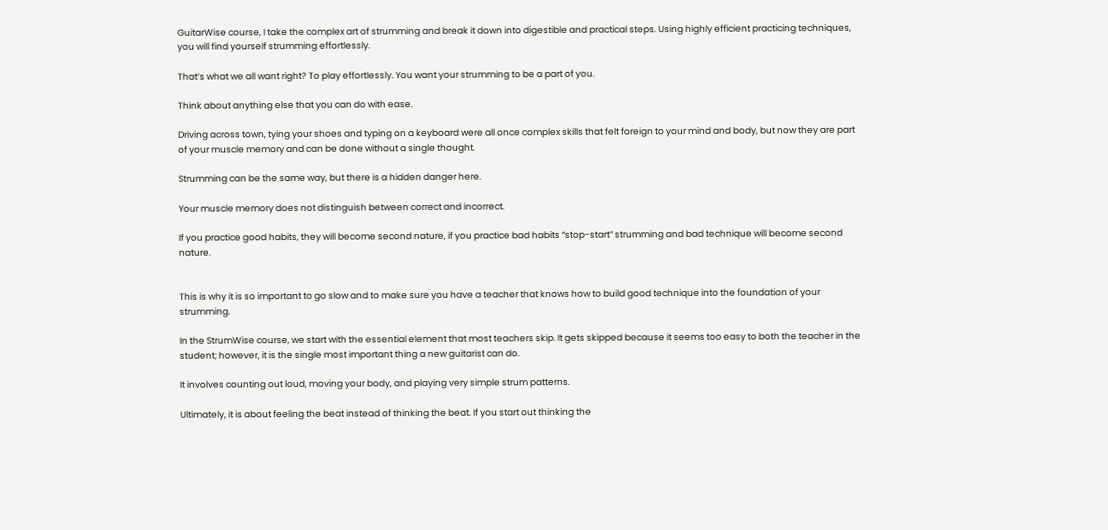GuitarWise course, I take the complex art of strumming and break it down into digestible and practical steps. Using highly efficient practicing techniques, you will find yourself strumming effortlessly.

That’s what we all want right? To play effortlessly. You want your strumming to be a part of you.

Think about anything else that you can do with ease.

Driving across town, tying your shoes and typing on a keyboard were all once complex skills that felt foreign to your mind and body, but now they are part of your muscle memory and can be done without a single thought.

Strumming can be the same way, but there is a hidden danger here.

Your muscle memory does not distinguish between correct and incorrect.

If you practice good habits, they will become second nature, if you practice bad habits “stop-start” strumming and bad technique will become second nature.


This is why it is so important to go slow and to make sure you have a teacher that knows how to build good technique into the foundation of your strumming.

In the StrumWise course, we start with the essential element that most teachers skip. It gets skipped because it seems too easy to both the teacher in the student; however, it is the single most important thing a new guitarist can do.

It involves counting out loud, moving your body, and playing very simple strum patterns.

Ultimately, it is about feeling the beat instead of thinking the beat. If you start out thinking the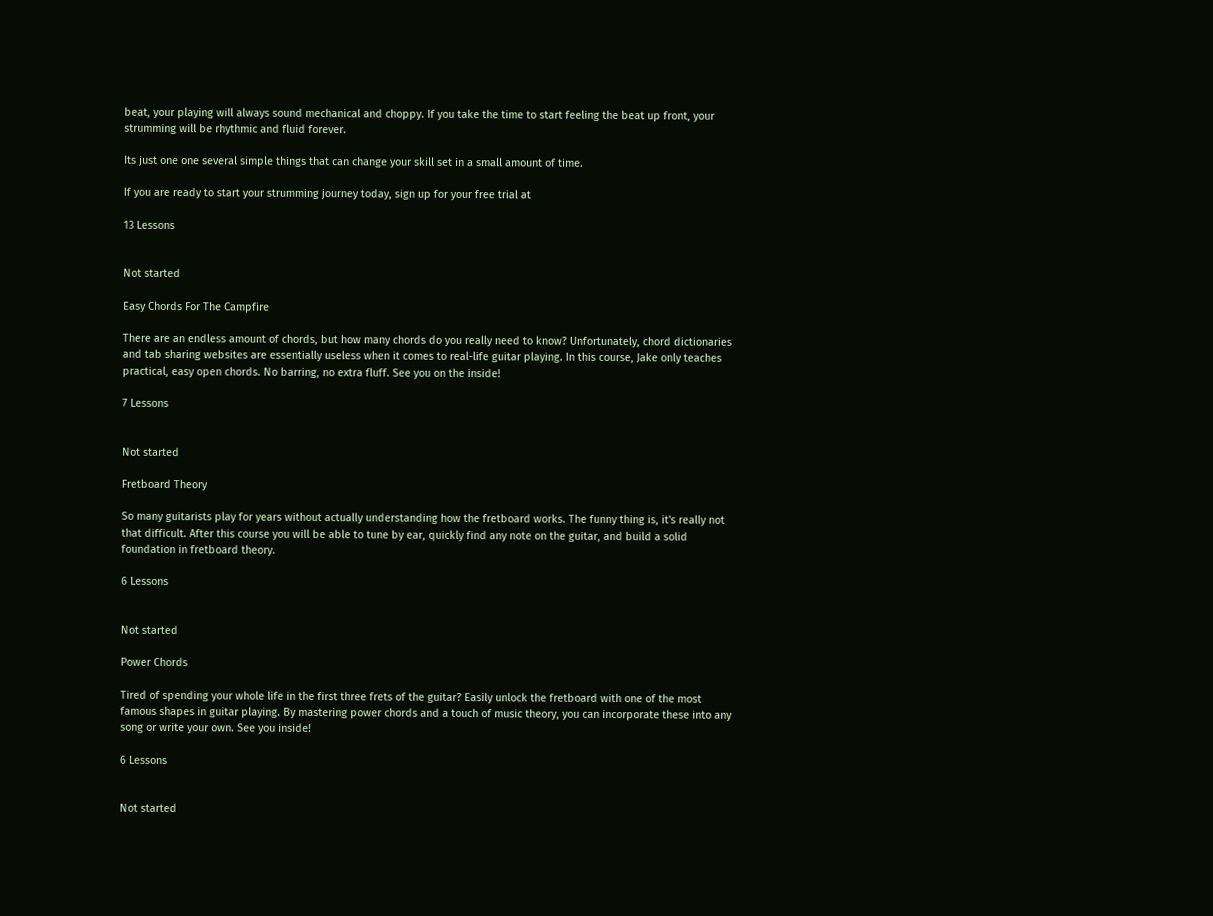beat, your playing will always sound mechanical and choppy. If you take the time to start feeling the beat up front, your strumming will be rhythmic and fluid forever.

Its just one one several simple things that can change your skill set in a small amount of time.

If you are ready to start your strumming journey today, sign up for your free trial at

13 Lessons


Not started

Easy Chords For The Campfire

There are an endless amount of chords, but how many chords do you really need to know? Unfortunately, chord dictionaries and tab sharing websites are essentially useless when it comes to real-life guitar playing. In this course, Jake only teaches practical, easy open chords. No barring, no extra fluff. See you on the inside!

7 Lessons


Not started

Fretboard Theory

So many guitarists play for years without actually understanding how the fretboard works. The funny thing is, it's really not that difficult. After this course you will be able to tune by ear, quickly find any note on the guitar, and build a solid foundation in fretboard theory.

6 Lessons


Not started

Power Chords

Tired of spending your whole life in the first three frets of the guitar? Easily unlock the fretboard with one of the most famous shapes in guitar playing. By mastering power chords and a touch of music theory, you can incorporate these into any song or write your own. See you inside!

6 Lessons


Not started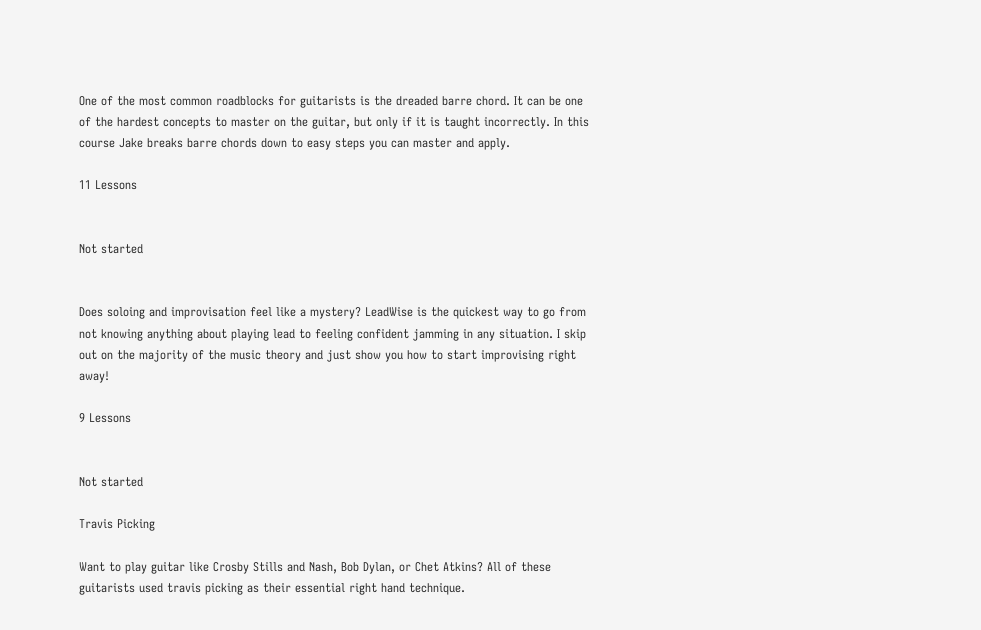One of the most common roadblocks for guitarists is the dreaded barre chord. It can be one of the hardest concepts to master on the guitar, but only if it is taught incorrectly. In this course Jake breaks barre chords down to easy steps you can master and apply.

11 Lessons


Not started


Does soloing and improvisation feel like a mystery? LeadWise is the quickest way to go from not knowing anything about playing lead to feeling confident jamming in any situation. I skip out on the majority of the music theory and just show you how to start improvising right away!

9 Lessons


Not started

Travis Picking

Want to play guitar like Crosby Stills and Nash, Bob Dylan, or Chet Atkins? All of these guitarists used travis picking as their essential right hand technique.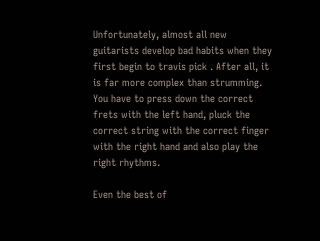Unfortunately, almost all new guitarists develop bad habits when they first begin to travis pick . After all, it is far more complex than strumming. You have to press down the correct frets with the left hand, pluck the correct string with the correct finger with the right hand and also play the right rhythms.

Even the best of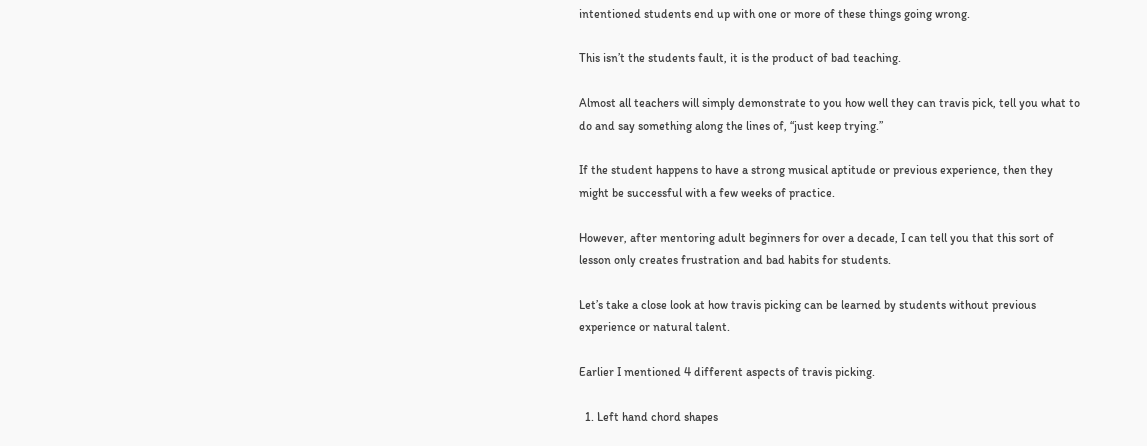intentioned students end up with one or more of these things going wrong.

This isn’t the students fault, it is the product of bad teaching.

Almost all teachers will simply demonstrate to you how well they can travis pick, tell you what to do and say something along the lines of, “just keep trying.”

If the student happens to have a strong musical aptitude or previous experience, then they might be successful with a few weeks of practice.

However, after mentoring adult beginners for over a decade, I can tell you that this sort of lesson only creates frustration and bad habits for students.

Let’s take a close look at how travis picking can be learned by students without previous experience or natural talent.

Earlier I mentioned 4 different aspects of travis picking.

  1. Left hand chord shapes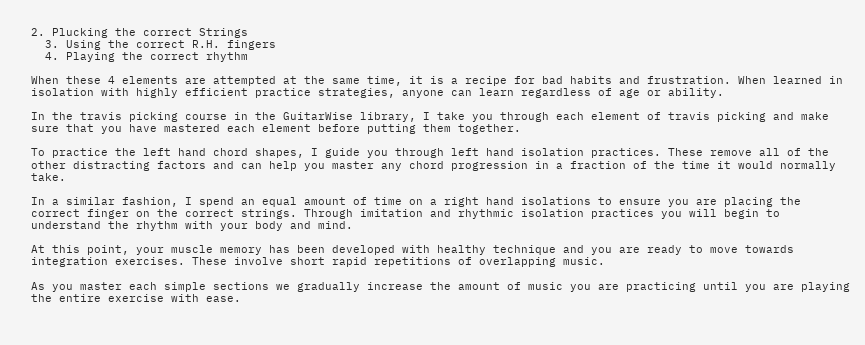2. Plucking the correct Strings
  3. Using the correct R.H. fingers
  4. Playing the correct rhythm

When these 4 elements are attempted at the same time, it is a recipe for bad habits and frustration. When learned in isolation with highly efficient practice strategies, anyone can learn regardless of age or ability.

In the travis picking course in the GuitarWise library, I take you through each element of travis picking and make sure that you have mastered each element before putting them together.

To practice the left hand chord shapes, I guide you through left hand isolation practices. These remove all of the other distracting factors and can help you master any chord progression in a fraction of the time it would normally take.

In a similar fashion, I spend an equal amount of time on a right hand isolations to ensure you are placing the correct finger on the correct strings. Through imitation and rhythmic isolation practices you will begin to understand the rhythm with your body and mind.

At this point, your muscle memory has been developed with healthy technique and you are ready to move towards integration exercises. These involve short rapid repetitions of overlapping music.

As you master each simple sections we gradually increase the amount of music you are practicing until you are playing the entire exercise with ease.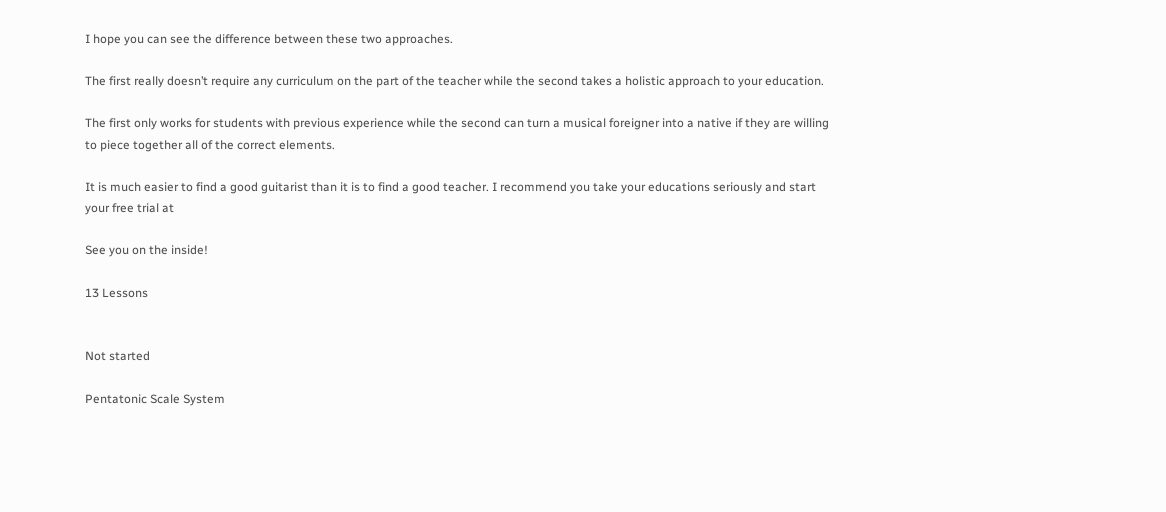I hope you can see the difference between these two approaches.

The first really doesn’t require any curriculum on the part of the teacher while the second takes a holistic approach to your education.

The first only works for students with previous experience while the second can turn a musical foreigner into a native if they are willing to piece together all of the correct elements.

It is much easier to find a good guitarist than it is to find a good teacher. I recommend you take your educations seriously and start your free trial at

See you on the inside!

13 Lessons


Not started

Pentatonic Scale System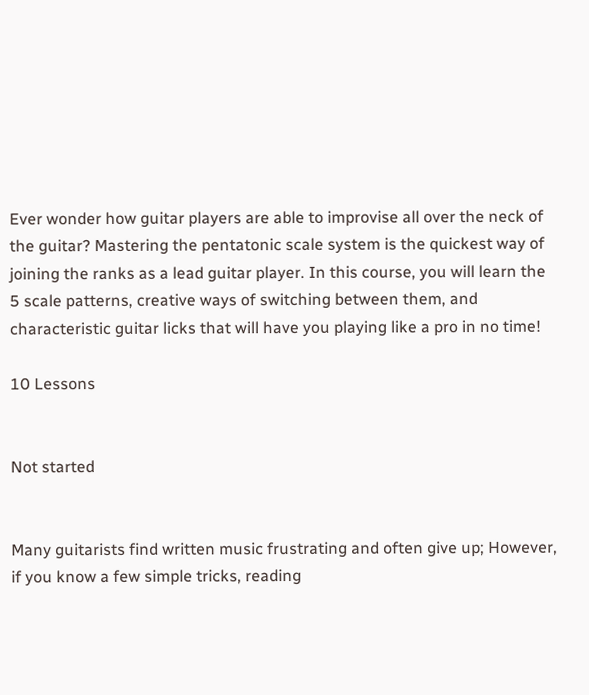Ever wonder how guitar players are able to improvise all over the neck of the guitar? Mastering the pentatonic scale system is the quickest way of joining the ranks as a lead guitar player. In this course, you will learn the 5 scale patterns, creative ways of switching between them, and characteristic guitar licks that will have you playing like a pro in no time!

10 Lessons


Not started


Many guitarists find written music frustrating and often give up; However, if you know a few simple tricks, reading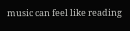music can feel like reading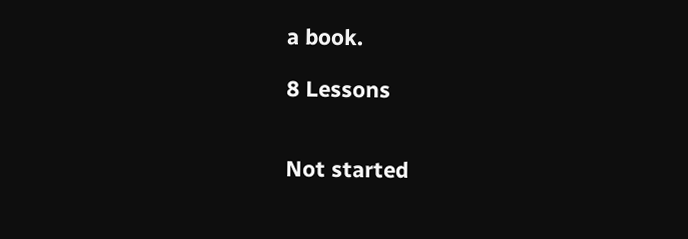a book.

8 Lessons


Not started